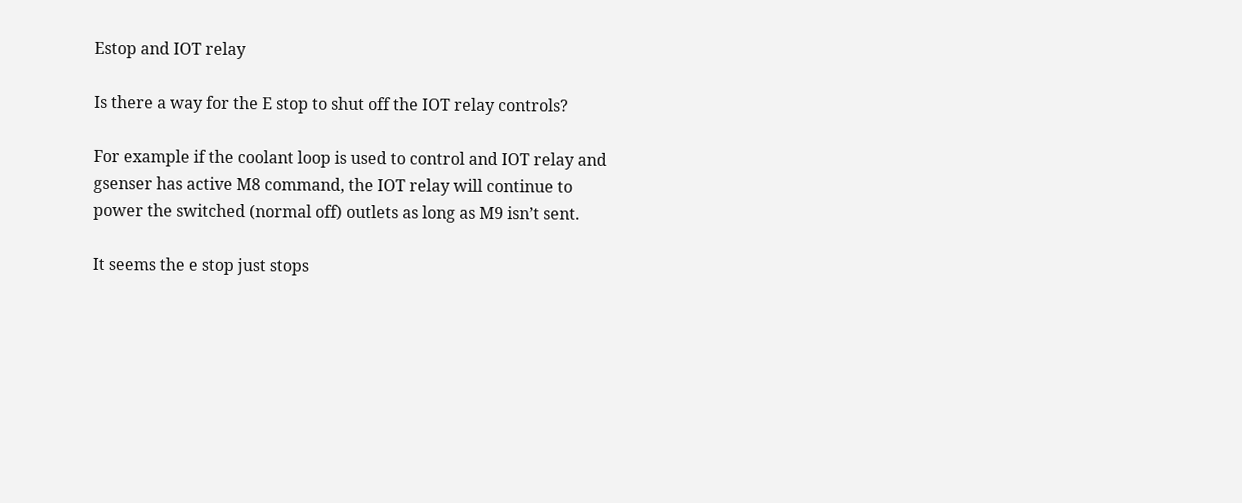Estop and IOT relay

Is there a way for the E stop to shut off the IOT relay controls?

For example if the coolant loop is used to control and IOT relay and gsenser has active M8 command, the IOT relay will continue to power the switched (normal off) outlets as long as M9 isn’t sent.

It seems the e stop just stops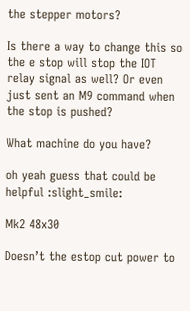the stepper motors?

Is there a way to change this so the e stop will stop the IOT relay signal as well? Or even just sent an M9 command when the stop is pushed?

What machine do you have?

oh yeah guess that could be helpful :slight_smile:

Mk2 48x30

Doesn’t the estop cut power to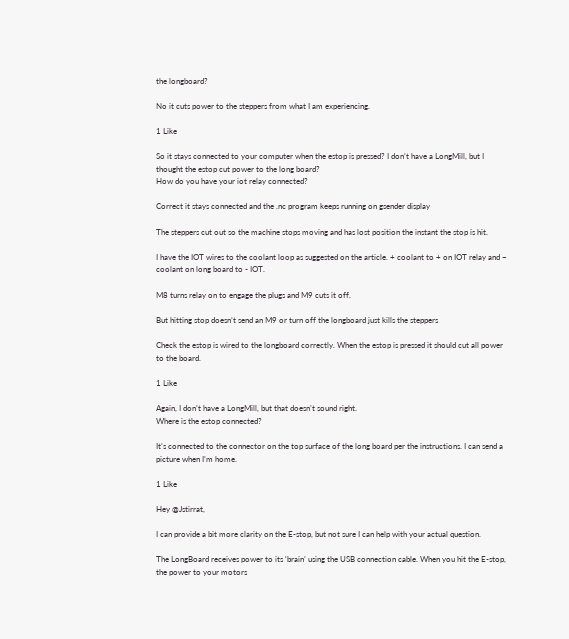the longboard?

No it cuts power to the steppers from what I am experiencing.

1 Like

So it stays connected to your computer when the estop is pressed? I don’t have a LongMill, but I thought the estop cut power to the long board?
How do you have your iot relay connected?

Correct it stays connected and the .nc program keeps running on gsender display

The steppers cut out so the machine stops moving and has lost position the instant the stop is hit.

I have the IOT wires to the coolant loop as suggested on the article. + coolant to + on IOT relay and ~ coolant on long board to - IOT.

M8 turns relay on to engage the plugs and M9 cuts it off.

But hitting stop doesn’t send an M9 or turn off the longboard just kills the steppers

Check the estop is wired to the longboard correctly. When the estop is pressed it should cut all power to the board.

1 Like

Again, I don’t have a LongMill, but that doesn’t sound right.
Where is the estop connected?

It’s connected to the connector on the top surface of the long board per the instructions. I can send a picture when I’m home.

1 Like

Hey @Jstirrat,

I can provide a bit more clarity on the E-stop, but not sure I can help with your actual question.

The LongBoard receives power to its ‘brain’ using the USB connection cable. When you hit the E-stop, the power to your motors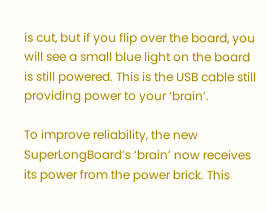is cut, but if you flip over the board, you will see a small blue light on the board is still powered. This is the USB cable still providing power to your ‘brain’.

To improve reliability, the new SuperLongBoard’s ‘brain’ now receives its power from the power brick. This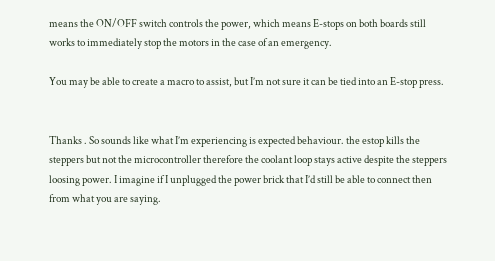means the ON/OFF switch controls the power, which means E-stops on both boards still works to immediately stop the motors in the case of an emergency.

You may be able to create a macro to assist, but I’m not sure it can be tied into an E-stop press.


Thanks . So sounds like what I’m experiencing is expected behaviour. the estop kills the steppers but not the microcontroller therefore the coolant loop stays active despite the steppers loosing power. I imagine if I unplugged the power brick that I’d still be able to connect then from what you are saying.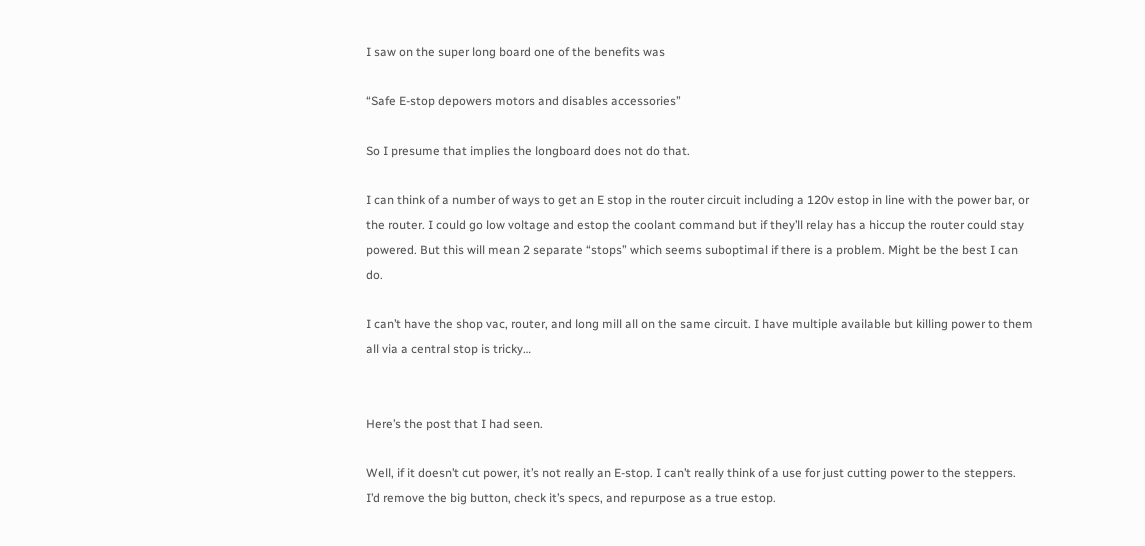I saw on the super long board one of the benefits was

“Safe E-stop depowers motors and disables accessories”

So I presume that implies the longboard does not do that.

I can think of a number of ways to get an E stop in the router circuit including a 120v estop in line with the power bar, or the router. I could go low voltage and estop the coolant command but if they’ll relay has a hiccup the router could stay powered. But this will mean 2 separate “stops” which seems suboptimal if there is a problem. Might be the best I can do.

I can’t have the shop vac, router, and long mill all on the same circuit. I have multiple available but killing power to them all via a central stop is tricky…


Here’s the post that I had seen.

Well, if it doesn’t cut power, it’s not really an E-stop. I can’t really think of a use for just cutting power to the steppers.
I’d remove the big button, check it’s specs, and repurpose as a true estop.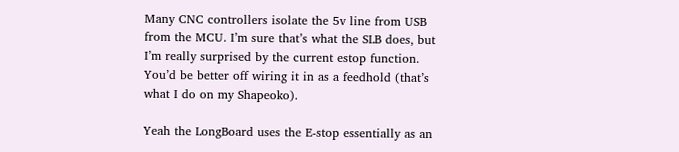Many CNC controllers isolate the 5v line from USB from the MCU. I’m sure that’s what the SLB does, but I’m really surprised by the current estop function. You’d be better off wiring it in as a feedhold (that’s what I do on my Shapeoko).

Yeah the LongBoard uses the E-stop essentially as an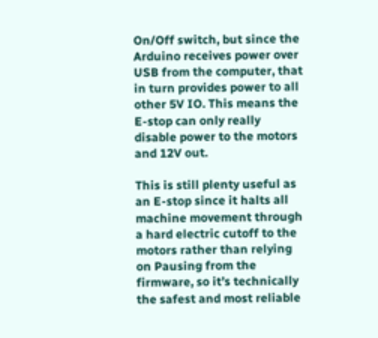On/Off switch, but since the Arduino receives power over USB from the computer, that in turn provides power to all other 5V IO. This means the E-stop can only really disable power to the motors and 12V out.

This is still plenty useful as an E-stop since it halts all machine movement through a hard electric cutoff to the motors rather than relying on Pausing from the firmware, so it’s technically the safest and most reliable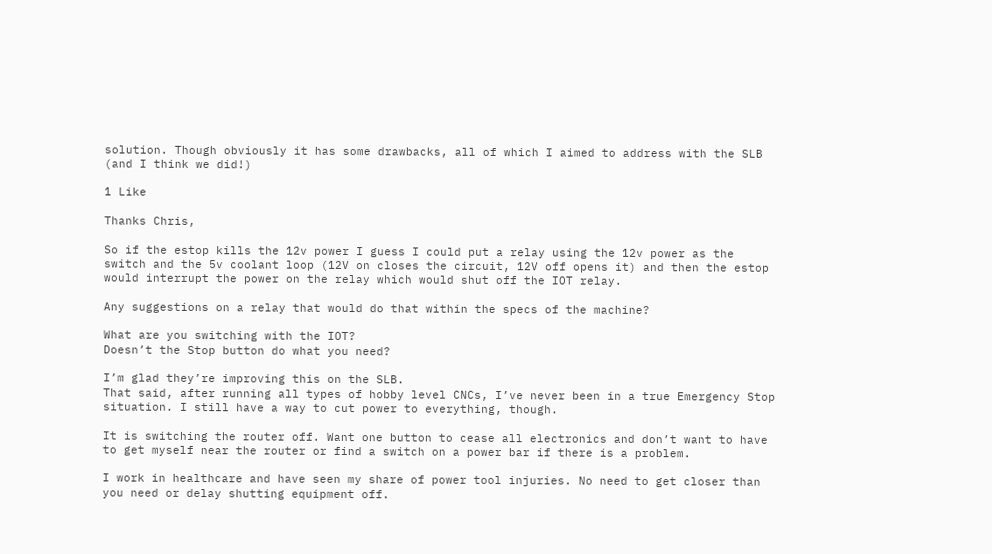solution. Though obviously it has some drawbacks, all of which I aimed to address with the SLB (and I think we did!)

1 Like

Thanks Chris,

So if the estop kills the 12v power I guess I could put a relay using the 12v power as the switch and the 5v coolant loop (12V on closes the circuit, 12V off opens it) and then the estop would interrupt the power on the relay which would shut off the IOT relay.

Any suggestions on a relay that would do that within the specs of the machine?

What are you switching with the IOT?
Doesn’t the Stop button do what you need?

I’m glad they’re improving this on the SLB.
That said, after running all types of hobby level CNCs, I’ve never been in a true Emergency Stop situation. I still have a way to cut power to everything, though.

It is switching the router off. Want one button to cease all electronics and don’t want to have to get myself near the router or find a switch on a power bar if there is a problem.

I work in healthcare and have seen my share of power tool injuries. No need to get closer than you need or delay shutting equipment off.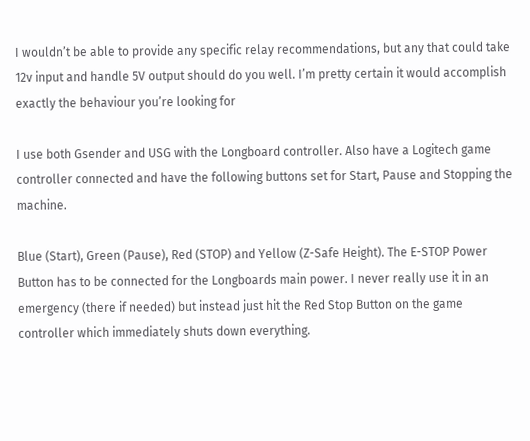I wouldn’t be able to provide any specific relay recommendations, but any that could take 12v input and handle 5V output should do you well. I’m pretty certain it would accomplish exactly the behaviour you’re looking for

I use both Gsender and USG with the Longboard controller. Also have a Logitech game controller connected and have the following buttons set for Start, Pause and Stopping the machine.

Blue (Start), Green (Pause), Red (STOP) and Yellow (Z-Safe Height). The E-STOP Power Button has to be connected for the Longboards main power. I never really use it in an emergency (there if needed) but instead just hit the Red Stop Button on the game controller which immediately shuts down everything.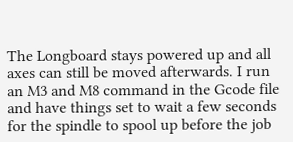The Longboard stays powered up and all axes can still be moved afterwards. I run an M3 and M8 command in the Gcode file and have things set to wait a few seconds for the spindle to spool up before the job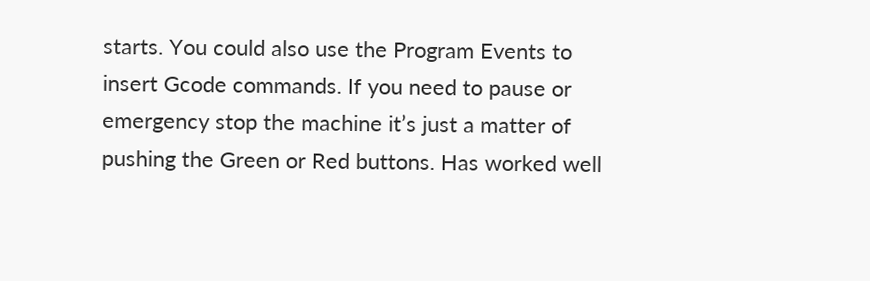starts. You could also use the Program Events to insert Gcode commands. If you need to pause or emergency stop the machine it’s just a matter of pushing the Green or Red buttons. Has worked well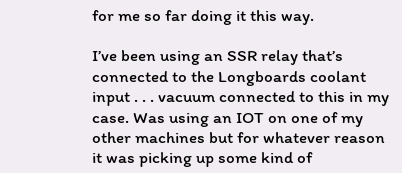for me so far doing it this way.

I’ve been using an SSR relay that’s connected to the Longboards coolant input . . . vacuum connected to this in my case. Was using an IOT on one of my other machines but for whatever reason it was picking up some kind of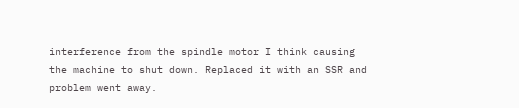interference from the spindle motor I think causing the machine to shut down. Replaced it with an SSR and problem went away.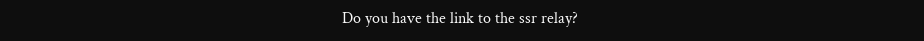Do you have the link to the ssr relay?